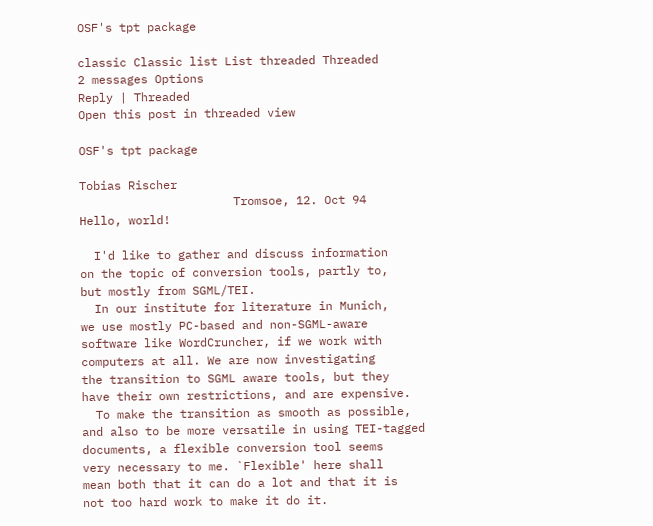OSF's tpt package

classic Classic list List threaded Threaded
2 messages Options
Reply | Threaded
Open this post in threaded view

OSF's tpt package

Tobias Rischer
                      Tromsoe, 12. Oct 94
Hello, world!

  I'd like to gather and discuss information
on the topic of conversion tools, partly to,
but mostly from SGML/TEI.
  In our institute for literature in Munich,
we use mostly PC-based and non-SGML-aware
software like WordCruncher, if we work with
computers at all. We are now investigating
the transition to SGML aware tools, but they
have their own restrictions, and are expensive.
  To make the transition as smooth as possible,
and also to be more versatile in using TEI-tagged
documents, a flexible conversion tool seems
very necessary to me. `Flexible' here shall
mean both that it can do a lot and that it is
not too hard work to make it do it.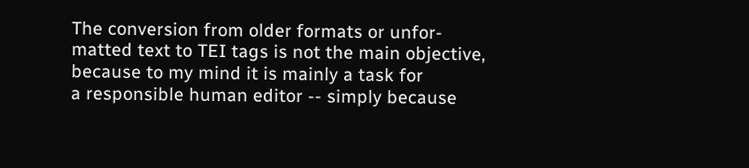The conversion from older formats or unfor-
matted text to TEI tags is not the main objective,
because to my mind it is mainly a task for
a responsible human editor -- simply because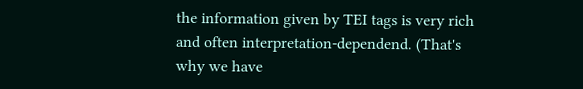the information given by TEI tags is very rich
and often interpretation-dependend. (That's
why we have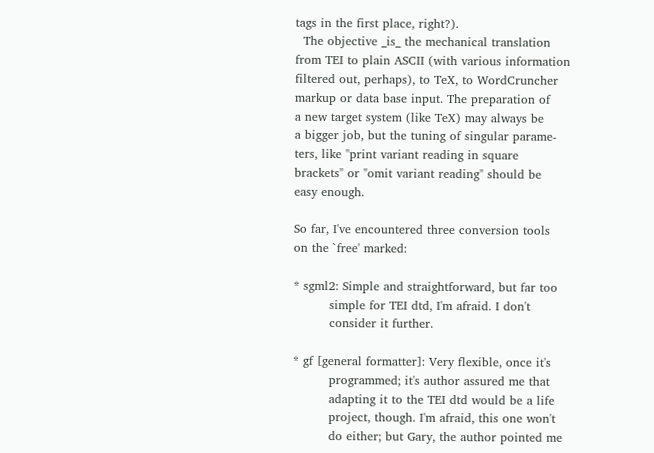tags in the first place, right?).
  The objective _is_ the mechanical translation
from TEI to plain ASCII (with various information
filtered out, perhaps), to TeX, to WordCruncher
markup or data base input. The preparation of
a new target system (like TeX) may always be
a bigger job, but the tuning of singular parame-
ters, like "print variant reading in square
brackets" or "omit variant reading" should be
easy enough.

So far, I've encountered three conversion tools
on the `free' marked:

* sgml2: Simple and straightforward, but far too
         simple for TEI dtd, I'm afraid. I don't
         consider it further.

* gf [general formatter]: Very flexible, once it's
         programmed; it's author assured me that
         adapting it to the TEI dtd would be a life
         project, though. I'm afraid, this one won't
         do either; but Gary, the author pointed me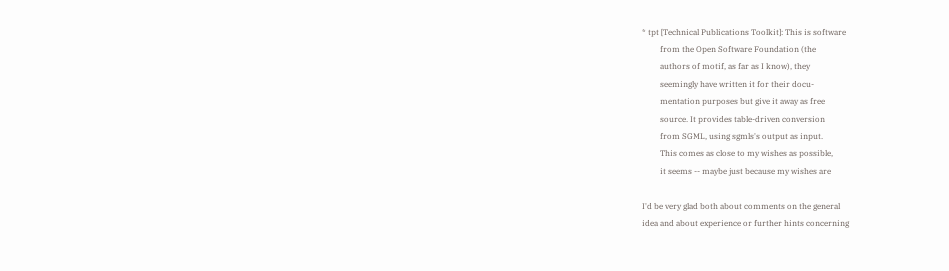* tpt [Technical Publications Toolkit]: This is software
         from the Open Software Foundation (the
         authors of motif, as far as I know), they
         seemingly have written it for their docu-
         mentation purposes but give it away as free
         source. It provides table-driven conversion
         from SGML, using sgmls's output as input.
         This comes as close to my wishes as possible,
         it seems -- maybe just because my wishes are

I'd be very glad both about comments on the general
idea and about experience or further hints concerning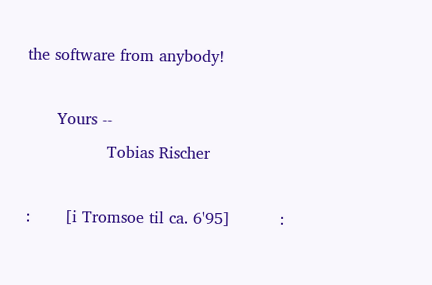the software from anybody!

      Yours --
                Tobias Rischer

:       [i Tromsoe til ca. 6'95]          :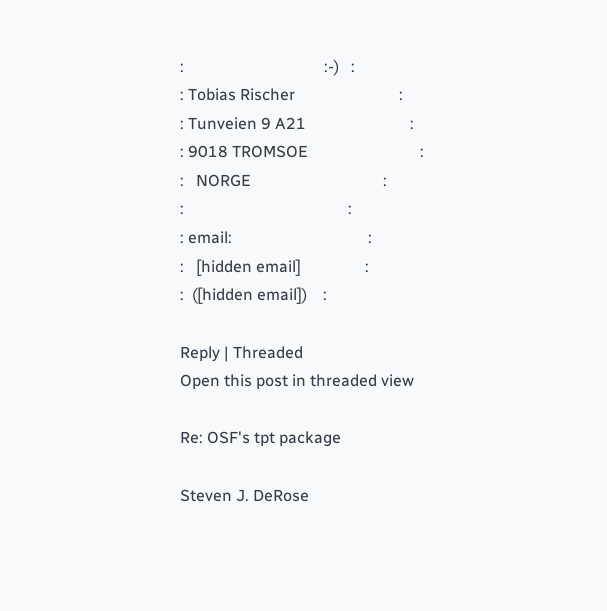:                                   :-)   :
: Tobias Rischer                          :
: Tunveien 9 A21                          :
: 9018 TROMSOE                            :
:   NORGE                                 :
:                                         :
: email:                                  :
:   [hidden email]                :
:  ([hidden email])    :

Reply | Threaded
Open this post in threaded view

Re: OSF's tpt package

Steven J. DeRose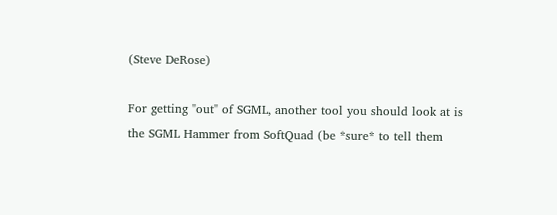(Steve DeRose)

For getting "out" of SGML, another tool you should look at is
the SGML Hammer from SoftQuad (be *sure* to tell them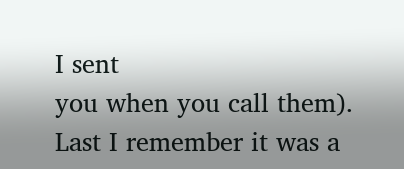I sent
you when you call them).  Last I remember it was a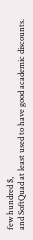few hundred $,
and SoftQuad at least used to have good academic discounts.